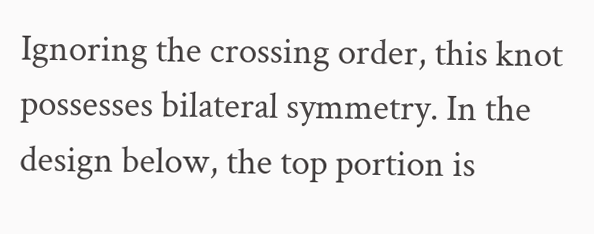Ignoring the crossing order, this knot possesses bilateral symmetry. In the design below, the top portion is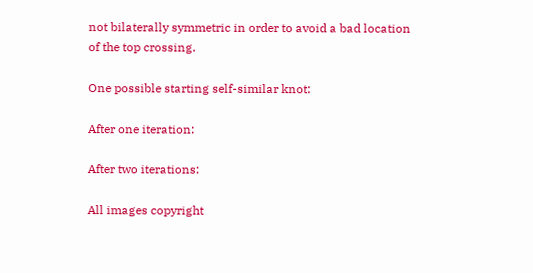not bilaterally symmetric in order to avoid a bad location of the top crossing.

One possible starting self-similar knot:

After one iteration:

After two iterations:

All images copyright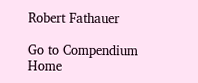Robert Fathauer

Go to Compendium Home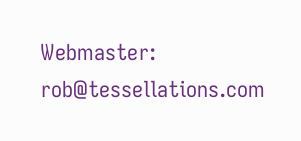Webmaster: rob@tessellations.com